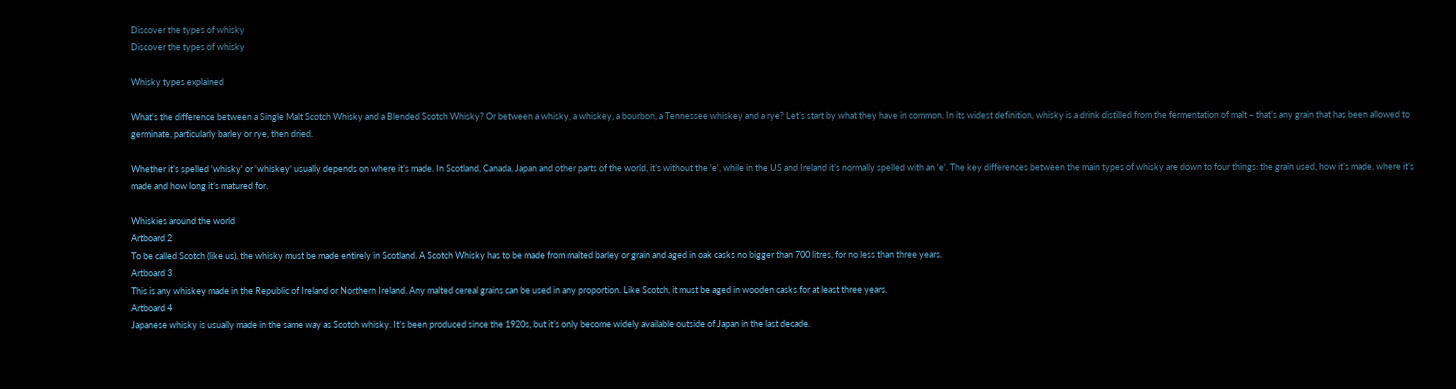Discover the types of whisky
Discover the types of whisky

Whisky types explained

What's the difference between a Single Malt Scotch Whisky and a Blended Scotch Whisky? Or between a whisky, a whiskey, a bourbon, a Tennessee whiskey and a rye? Let’s start by what they have in common. In its widest definition, whisky is a drink distilled from the fermentation of malt – that’s any grain that has been allowed to germinate, particularly barley or rye, then dried.

Whether it’s spelled 'whisky' or 'whiskey' usually depends on where it’s made. In Scotland, Canada, Japan and other parts of the world, it’s without the 'e', while in the US and Ireland it’s normally spelled with an 'e'. The key differences between the main types of whisky are down to four things: the grain used, how it’s made, where it’s made and how long it’s matured for.

Whiskies around the world
Artboard 2
To be called Scotch (like us), the whisky must be made entirely in Scotland. A Scotch Whisky has to be made from malted barley or grain and aged in oak casks no bigger than 700 litres, for no less than three years.
Artboard 3
This is any whiskey made in the Republic of Ireland or Northern Ireland. Any malted cereal grains can be used in any proportion. Like Scotch, it must be aged in wooden casks for at least three years.
Artboard 4
Japanese whisky is usually made in the same way as Scotch whisky. It’s been produced since the 1920s, but it’s only become widely available outside of Japan in the last decade.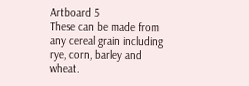Artboard 5
These can be made from any cereal grain including rye, corn, barley and wheat.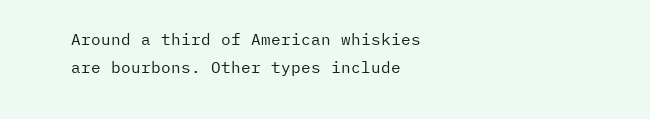Around a third of American whiskies are bourbons. Other types include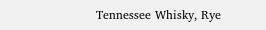Tennessee Whisky, Rye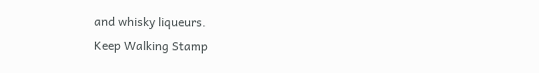and whisky liqueurs.
Keep Walking Stamp